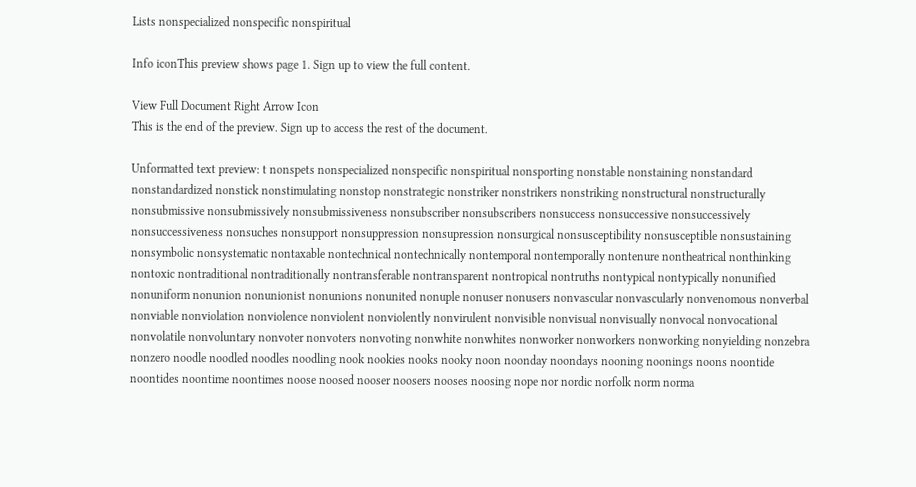Lists nonspecialized nonspecific nonspiritual

Info iconThis preview shows page 1. Sign up to view the full content.

View Full Document Right Arrow Icon
This is the end of the preview. Sign up to access the rest of the document.

Unformatted text preview: t nonspets nonspecialized nonspecific nonspiritual nonsporting nonstable nonstaining nonstandard nonstandardized nonstick nonstimulating nonstop nonstrategic nonstriker nonstrikers nonstriking nonstructural nonstructurally nonsubmissive nonsubmissively nonsubmissiveness nonsubscriber nonsubscribers nonsuccess nonsuccessive nonsuccessively nonsuccessiveness nonsuches nonsupport nonsuppression nonsupression nonsurgical nonsusceptibility nonsusceptible nonsustaining nonsymbolic nonsystematic nontaxable nontechnical nontechnically nontemporal nontemporally nontenure nontheatrical nonthinking nontoxic nontraditional nontraditionally nontransferable nontransparent nontropical nontruths nontypical nontypically nonunified nonuniform nonunion nonunionist nonunions nonunited nonuple nonuser nonusers nonvascular nonvascularly nonvenomous nonverbal nonviable nonviolation nonviolence nonviolent nonviolently nonvirulent nonvisible nonvisual nonvisually nonvocal nonvocational nonvolatile nonvoluntary nonvoter nonvoters nonvoting nonwhite nonwhites nonworker nonworkers nonworking nonyielding nonzebra nonzero noodle noodled noodles noodling nook nookies nooks nooky noon noonday noondays nooning noonings noons noontide noontides noontime noontimes noose noosed nooser noosers nooses noosing nope nor nordic norfolk norm norma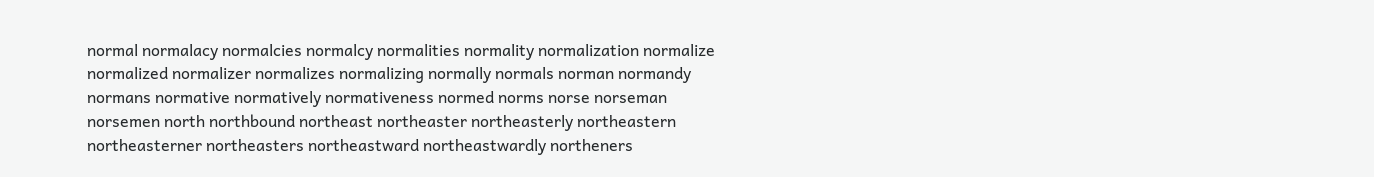normal normalacy normalcies normalcy normalities normality normalization normalize normalized normalizer normalizes normalizing normally normals norman normandy normans normative normatively normativeness normed norms norse norseman norsemen north northbound northeast northeaster northeasterly northeastern northeasterner northeasters northeastward northeastwardly northeners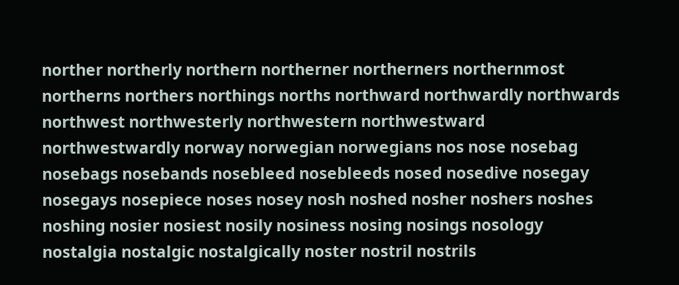norther northerly northern northerner northerners northernmost northerns northers northings norths northward northwardly northwards northwest northwesterly northwestern northwestward northwestwardly norway norwegian norwegians nos nose nosebag nosebags nosebands nosebleed nosebleeds nosed nosedive nosegay nosegays nosepiece noses nosey nosh noshed nosher noshers noshes noshing nosier nosiest nosily nosiness nosing nosings nosology nostalgia nostalgic nostalgically noster nostril nostrils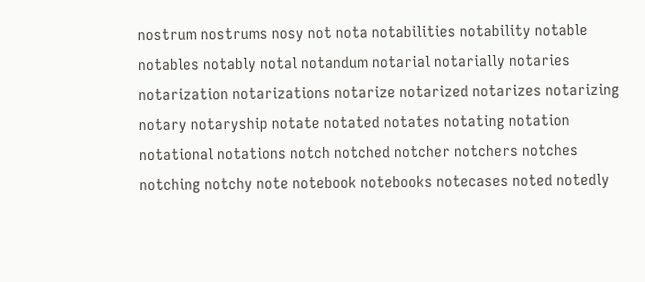nostrum nostrums nosy not nota notabilities notability notable notables notably notal notandum notarial notarially notaries notarization notarizations notarize notarized notarizes notarizing notary notaryship notate notated notates notating notation notational notations notch notched notcher notchers notches notching notchy note notebook notebooks notecases noted notedly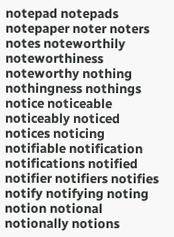notepad notepads notepaper noter noters notes noteworthily noteworthiness noteworthy nothing nothingness nothings notice noticeable noticeably noticed notices noticing notifiable notification notifications notified notifier notifiers notifies notify notifying noting notion notional notionally notions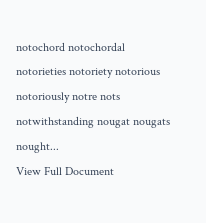notochord notochordal notorieties notoriety notorious notoriously notre nots notwithstanding nougat nougats nought...
View Full Document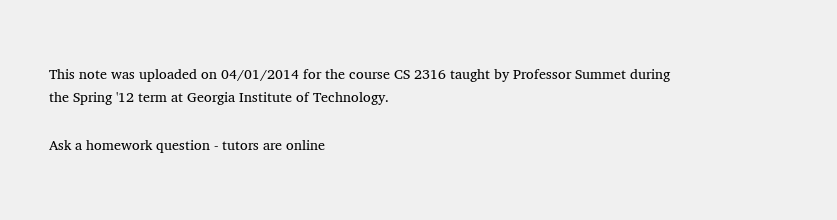This note was uploaded on 04/01/2014 for the course CS 2316 taught by Professor Summet during the Spring '12 term at Georgia Institute of Technology.

Ask a homework question - tutors are online